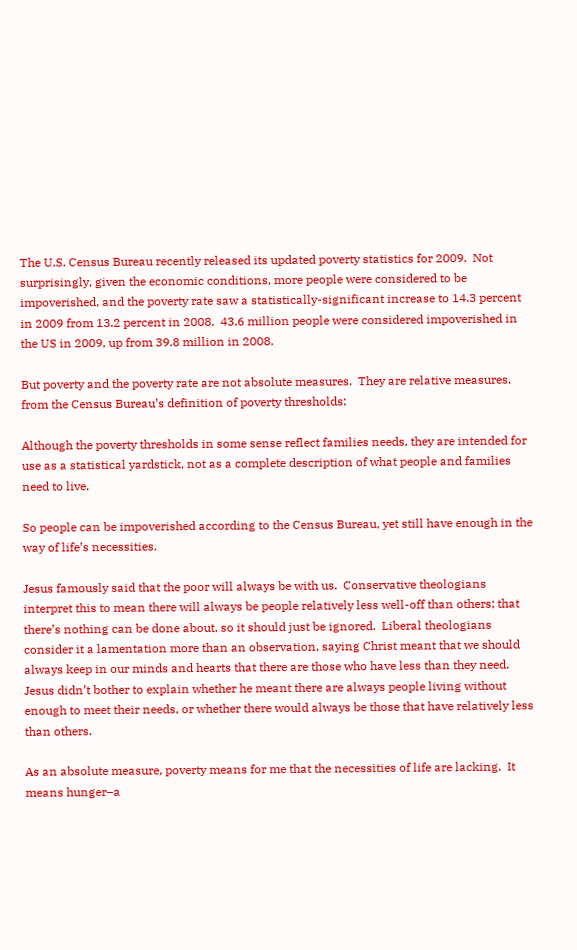The U.S. Census Bureau recently released its updated poverty statistics for 2009.  Not surprisingly, given the economic conditions, more people were considered to be impoverished, and the poverty rate saw a statistically-significant increase to 14.3 percent in 2009 from 13.2 percent in 2008.  43.6 million people were considered impoverished in the US in 2009, up from 39.8 million in 2008.

But poverty and the poverty rate are not absolute measures.  They are relative measures, from the Census Bureau’s definition of poverty thresholds:

Although the poverty thresholds in some sense reflect families needs, they are intended for use as a statistical yardstick, not as a complete description of what people and families need to live.

So people can be impoverished according to the Census Bureau, yet still have enough in the way of life’s necessities.

Jesus famously said that the poor will always be with us.  Conservative theologians interpret this to mean there will always be people relatively less well-off than others; that there’s nothing can be done about, so it should just be ignored.  Liberal theologians consider it a lamentation more than an observation, saying Christ meant that we should always keep in our minds and hearts that there are those who have less than they need.  Jesus didn’t bother to explain whether he meant there are always people living without enough to meet their needs, or whether there would always be those that have relatively less than others.

As an absolute measure, poverty means for me that the necessities of life are lacking.  It means hunger–a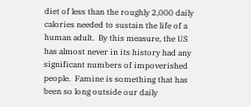diet of less than the roughly 2,000 daily calories needed to sustain the life of a human adult.  By this measure, the US has almost never in its history had any significant numbers of impoverished people.  Famine is something that has been so long outside our daily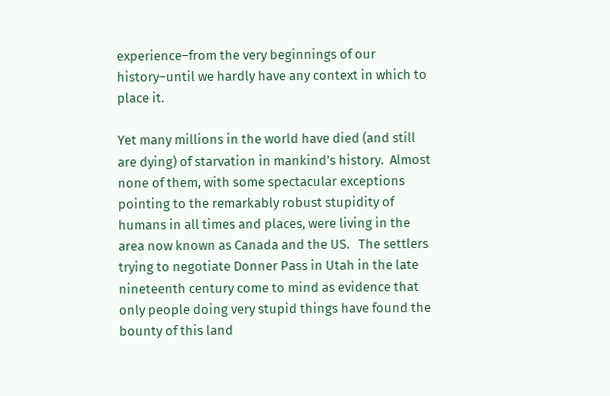experience–from the very beginnings of our history–until we hardly have any context in which to place it.

Yet many millions in the world have died (and still are dying) of starvation in mankind’s history.  Almost none of them, with some spectacular exceptions pointing to the remarkably robust stupidity of humans in all times and places, were living in the area now known as Canada and the US.   The settlers trying to negotiate Donner Pass in Utah in the late nineteenth century come to mind as evidence that only people doing very stupid things have found the bounty of this land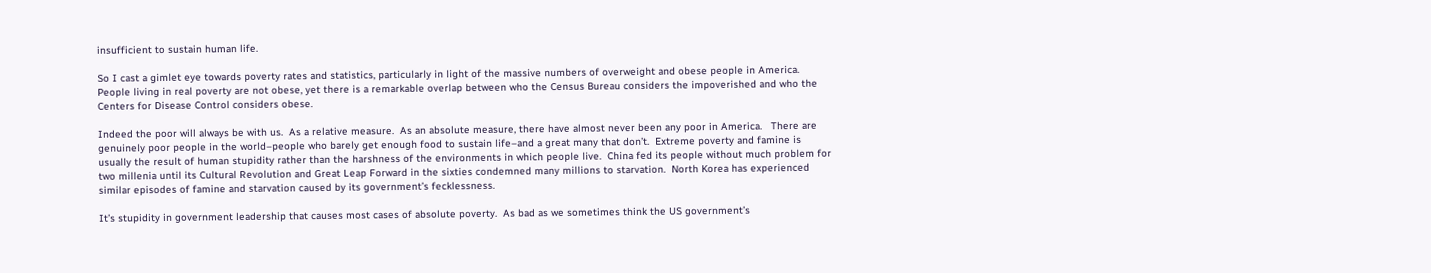insufficient to sustain human life.

So I cast a gimlet eye towards poverty rates and statistics, particularly in light of the massive numbers of overweight and obese people in America.   People living in real poverty are not obese, yet there is a remarkable overlap between who the Census Bureau considers the impoverished and who the Centers for Disease Control considers obese.

Indeed the poor will always be with us.  As a relative measure.  As an absolute measure, there have almost never been any poor in America.   There are genuinely poor people in the world–people who barely get enough food to sustain life–and a great many that don’t.  Extreme poverty and famine is usually the result of human stupidity rather than the harshness of the environments in which people live.  China fed its people without much problem for two millenia until its Cultural Revolution and Great Leap Forward in the sixties condemned many millions to starvation.  North Korea has experienced similar episodes of famine and starvation caused by its government’s fecklessness.

It’s stupidity in government leadership that causes most cases of absolute poverty.  As bad as we sometimes think the US government’s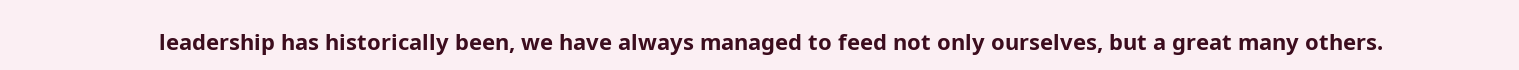leadership has historically been, we have always managed to feed not only ourselves, but a great many others.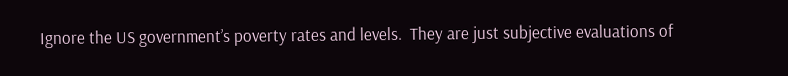Ignore the US government’s poverty rates and levels.  They are just subjective evaluations of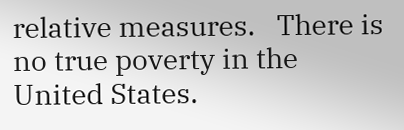relative measures.   There is no true poverty in the United States.